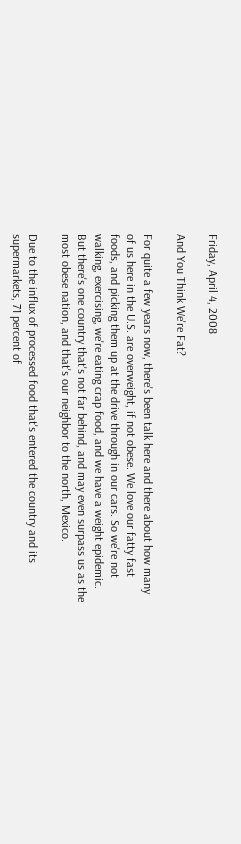Friday, April 4, 2008

And You Think We're Fat?

For quite a few years now, there's been talk here and there about how many of us here in the U.S. are overweight, if not obese. We love our fatty fast foods, and picking them up at the drive through in our cars. So we're not walking, exercising, we're eating crap food, and we have a weight epidemic. But there's one country that's not far behind, and may even surpass us as the most obese nation, and that's our neighbor to the north, Mexico.

Due to the influx of processed food that's entered the country and its supermarkets, 71 percent of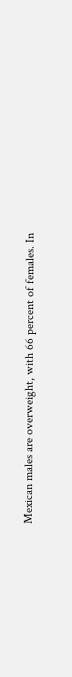Mexican males are overweight, with 66 percent of females. In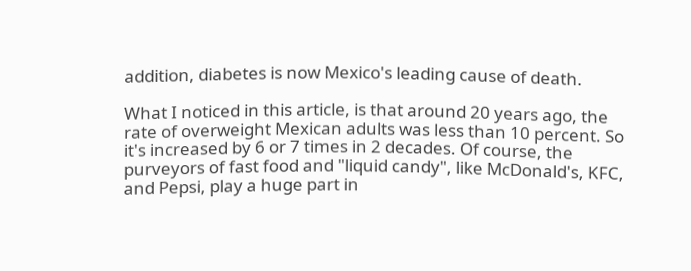addition, diabetes is now Mexico's leading cause of death.

What I noticed in this article, is that around 20 years ago, the rate of overweight Mexican adults was less than 10 percent. So it's increased by 6 or 7 times in 2 decades. Of course, the purveyors of fast food and "liquid candy", like McDonald's, KFC, and Pepsi, play a huge part in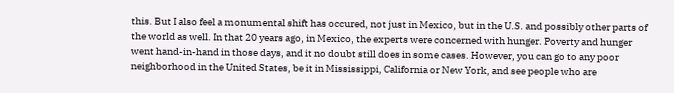this. But I also feel a monumental shift has occured, not just in Mexico, but in the U.S. and possibly other parts of the world as well. In that 20 years ago, in Mexico, the experts were concerned with hunger. Poverty and hunger went hand-in-hand in those days, and it no doubt still does in some cases. However, you can go to any poor neighborhood in the United States, be it in Mississippi, California or New York, and see people who are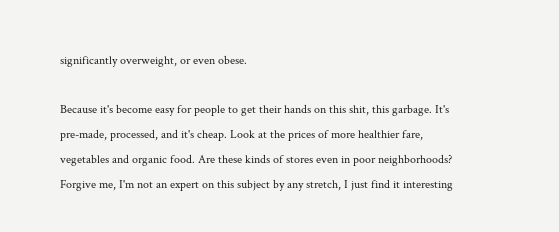significantly overweight, or even obese.

Because it's become easy for people to get their hands on this shit, this garbage. It's pre-made, processed, and it's cheap. Look at the prices of more healthier fare, vegetables and organic food. Are these kinds of stores even in poor neighborhoods? Forgive me, I'm not an expert on this subject by any stretch, I just find it interesting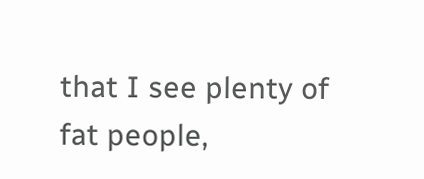that I see plenty of fat people,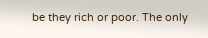be they rich or poor. The only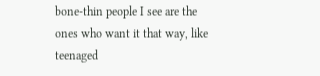bone-thin people I see are the ones who want it that way, like teenaged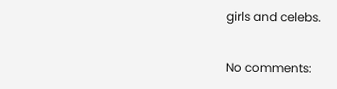girls and celebs.

No comments: